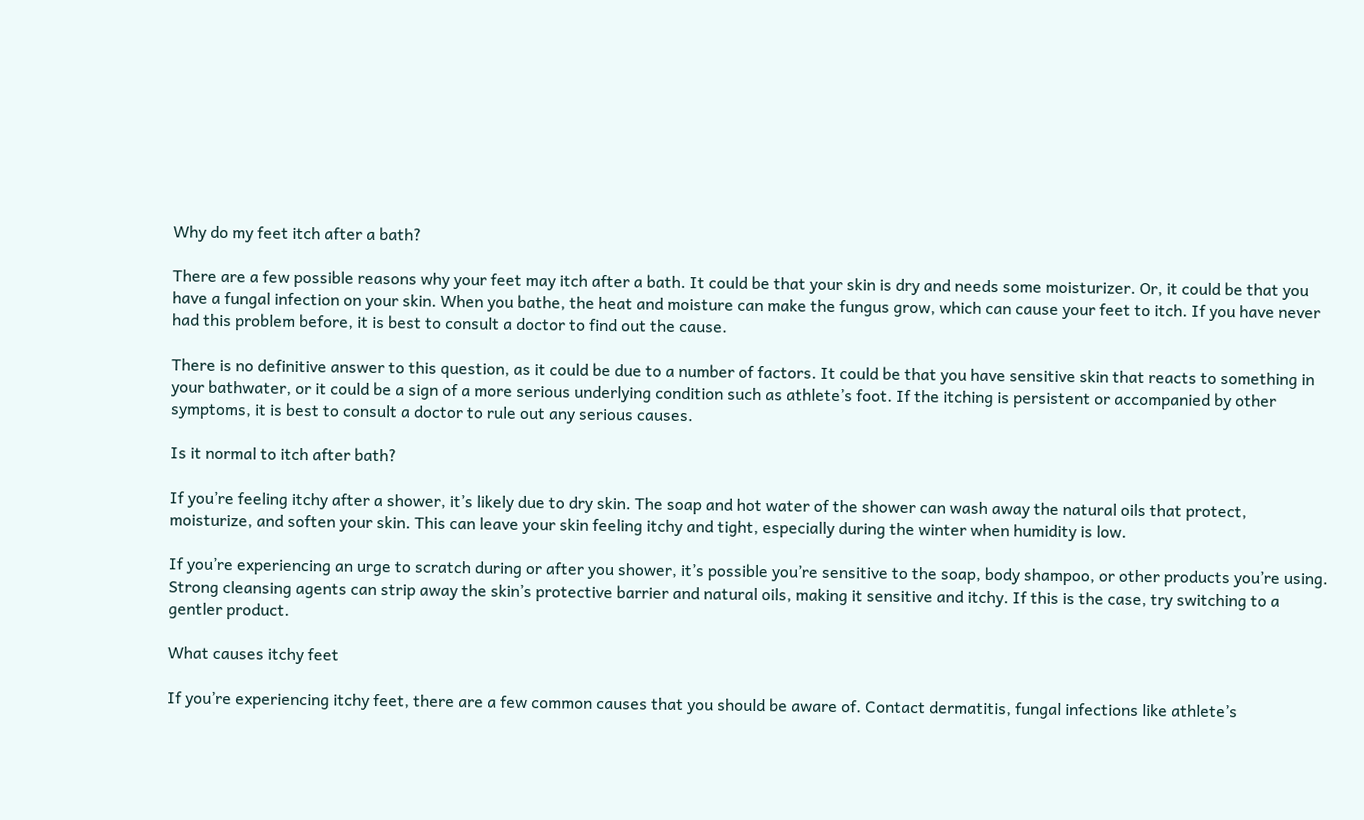Why do my feet itch after a bath?

There are a few possible reasons why your feet may itch after a bath. It could be that your skin is dry and needs some moisturizer. Or, it could be that you have a fungal infection on your skin. When you bathe, the heat and moisture can make the fungus grow, which can cause your feet to itch. If you have never had this problem before, it is best to consult a doctor to find out the cause.

There is no definitive answer to this question, as it could be due to a number of factors. It could be that you have sensitive skin that reacts to something in your bathwater, or it could be a sign of a more serious underlying condition such as athlete’s foot. If the itching is persistent or accompanied by other symptoms, it is best to consult a doctor to rule out any serious causes.

Is it normal to itch after bath?

If you’re feeling itchy after a shower, it’s likely due to dry skin. The soap and hot water of the shower can wash away the natural oils that protect, moisturize, and soften your skin. This can leave your skin feeling itchy and tight, especially during the winter when humidity is low.

If you’re experiencing an urge to scratch during or after you shower, it’s possible you’re sensitive to the soap, body shampoo, or other products you’re using. Strong cleansing agents can strip away the skin’s protective barrier and natural oils, making it sensitive and itchy. If this is the case, try switching to a gentler product.

What causes itchy feet

If you’re experiencing itchy feet, there are a few common causes that you should be aware of. Contact dermatitis, fungal infections like athlete’s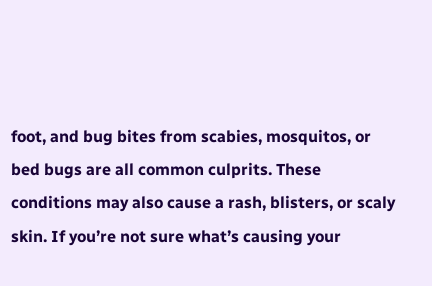foot, and bug bites from scabies, mosquitos, or bed bugs are all common culprits. These conditions may also cause a rash, blisters, or scaly skin. If you’re not sure what’s causing your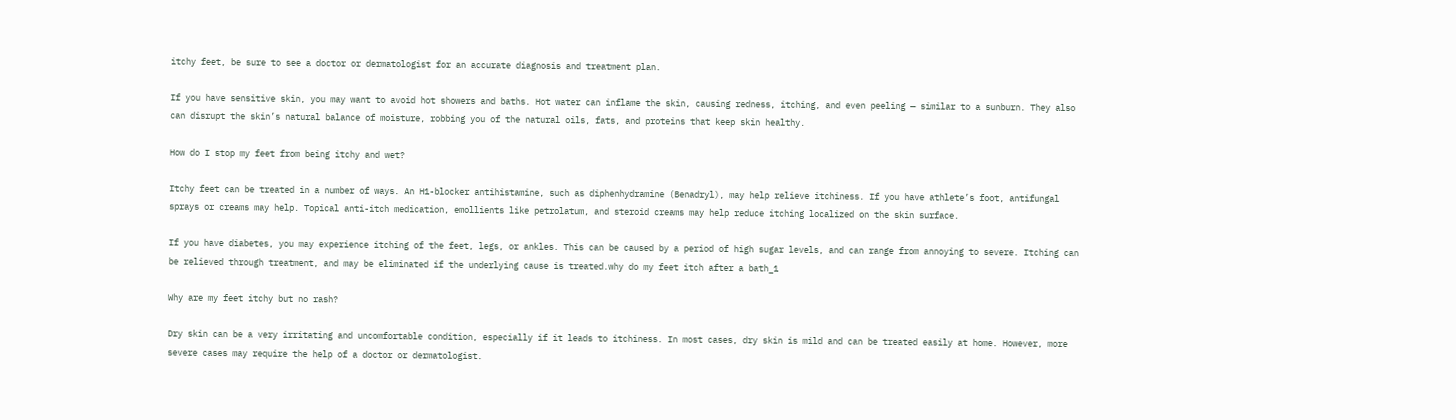itchy feet, be sure to see a doctor or dermatologist for an accurate diagnosis and treatment plan.

If you have sensitive skin, you may want to avoid hot showers and baths. Hot water can inflame the skin, causing redness, itching, and even peeling — similar to a sunburn. They also can disrupt the skin’s natural balance of moisture, robbing you of the natural oils, fats, and proteins that keep skin healthy.

How do I stop my feet from being itchy and wet?

Itchy feet can be treated in a number of ways. An H1-blocker antihistamine, such as diphenhydramine (Benadryl), may help relieve itchiness. If you have athlete’s foot, antifungal sprays or creams may help. Topical anti-itch medication, emollients like petrolatum, and steroid creams may help reduce itching localized on the skin surface.

If you have diabetes, you may experience itching of the feet, legs, or ankles. This can be caused by a period of high sugar levels, and can range from annoying to severe. Itching can be relieved through treatment, and may be eliminated if the underlying cause is treated.why do my feet itch after a bath_1

Why are my feet itchy but no rash?

Dry skin can be a very irritating and uncomfortable condition, especially if it leads to itchiness. In most cases, dry skin is mild and can be treated easily at home. However, more severe cases may require the help of a doctor or dermatologist.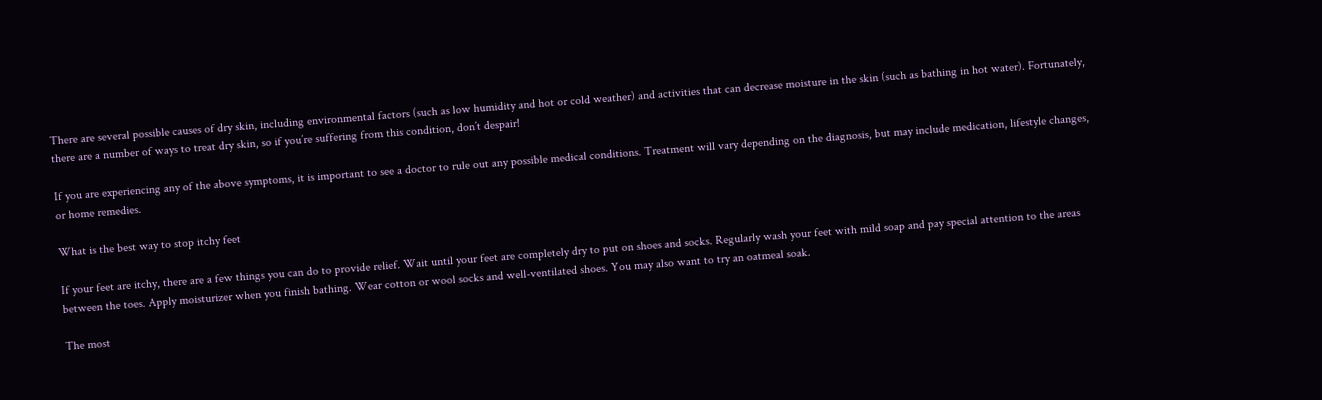There are several possible causes of dry skin, including environmental factors (such as low humidity and hot or cold weather) and activities that can decrease moisture in the skin (such as bathing in hot water). Fortunately, there are a number of ways to treat dry skin, so if you’re suffering from this condition, don’t despair!

If you are experiencing any of the above symptoms, it is important to see a doctor to rule out any possible medical conditions. Treatment will vary depending on the diagnosis, but may include medication, lifestyle changes, or home remedies.

What is the best way to stop itchy feet

If your feet are itchy, there are a few things you can do to provide relief. Wait until your feet are completely dry to put on shoes and socks. Regularly wash your feet with mild soap and pay special attention to the areas between the toes. Apply moisturizer when you finish bathing. Wear cotton or wool socks and well-ventilated shoes. You may also want to try an oatmeal soak.

The most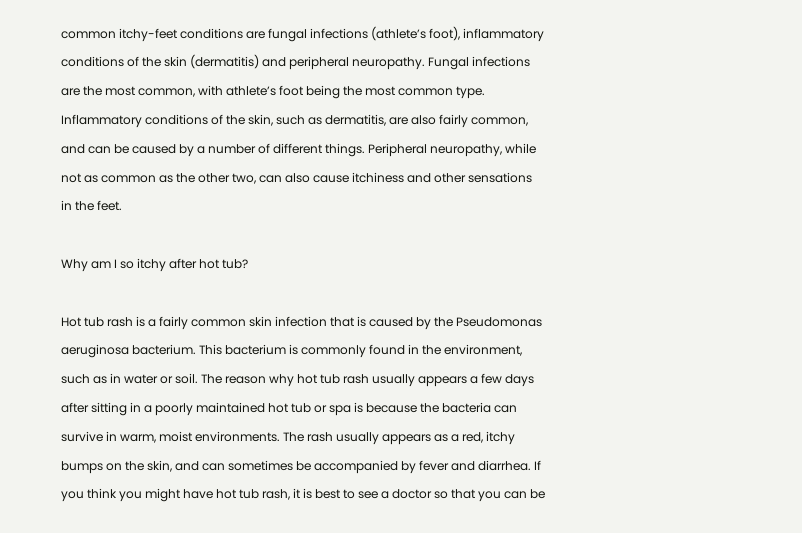common itchy-feet conditions are fungal infections (athlete’s foot), inflammatory conditions of the skin (dermatitis) and peripheral neuropathy. Fungal infections are the most common, with athlete’s foot being the most common type. Inflammatory conditions of the skin, such as dermatitis, are also fairly common, and can be caused by a number of different things. Peripheral neuropathy, while not as common as the other two, can also cause itchiness and other sensations in the feet.

Why am I so itchy after hot tub?

Hot tub rash is a fairly common skin infection that is caused by the Pseudomonas aeruginosa bacterium. This bacterium is commonly found in the environment, such as in water or soil. The reason why hot tub rash usually appears a few days after sitting in a poorly maintained hot tub or spa is because the bacteria can survive in warm, moist environments. The rash usually appears as a red, itchy bumps on the skin, and can sometimes be accompanied by fever and diarrhea. If you think you might have hot tub rash, it is best to see a doctor so that you can be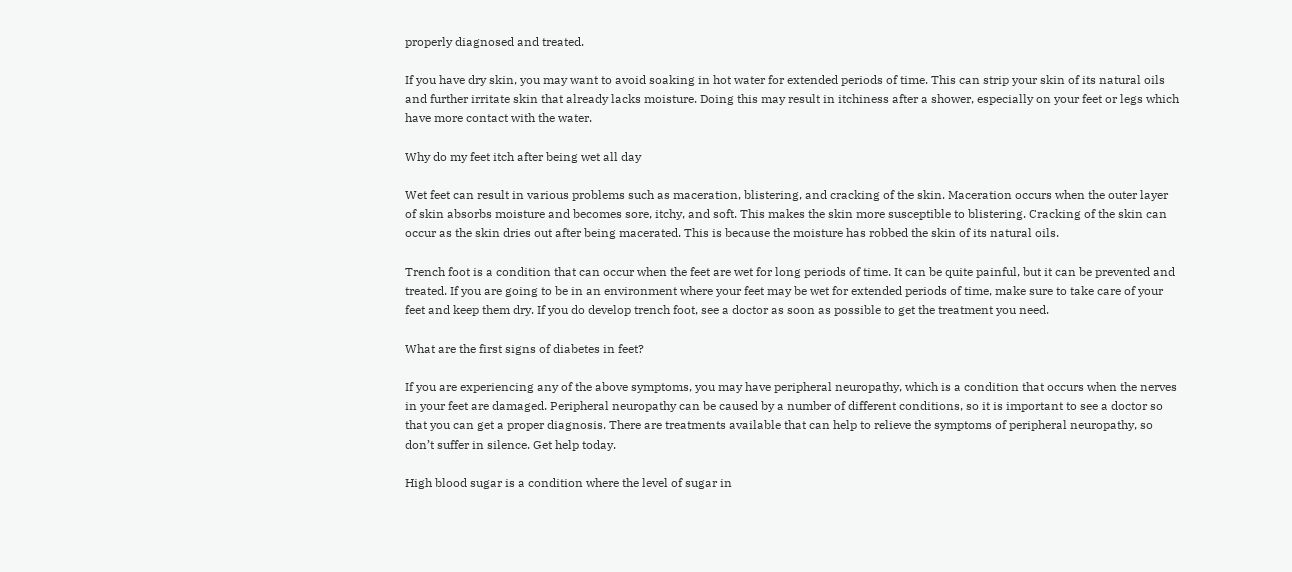properly diagnosed and treated.

If you have dry skin, you may want to avoid soaking in hot water for extended periods of time. This can strip your skin of its natural oils and further irritate skin that already lacks moisture. Doing this may result in itchiness after a shower, especially on your feet or legs which have more contact with the water.

Why do my feet itch after being wet all day

Wet feet can result in various problems such as maceration, blistering, and cracking of the skin. Maceration occurs when the outer layer of skin absorbs moisture and becomes sore, itchy, and soft. This makes the skin more susceptible to blistering. Cracking of the skin can occur as the skin dries out after being macerated. This is because the moisture has robbed the skin of its natural oils.

Trench foot is a condition that can occur when the feet are wet for long periods of time. It can be quite painful, but it can be prevented and treated. If you are going to be in an environment where your feet may be wet for extended periods of time, make sure to take care of your feet and keep them dry. If you do develop trench foot, see a doctor as soon as possible to get the treatment you need.

What are the first signs of diabetes in feet?

If you are experiencing any of the above symptoms, you may have peripheral neuropathy, which is a condition that occurs when the nerves in your feet are damaged. Peripheral neuropathy can be caused by a number of different conditions, so it is important to see a doctor so that you can get a proper diagnosis. There are treatments available that can help to relieve the symptoms of peripheral neuropathy, so don’t suffer in silence. Get help today.

High blood sugar is a condition where the level of sugar in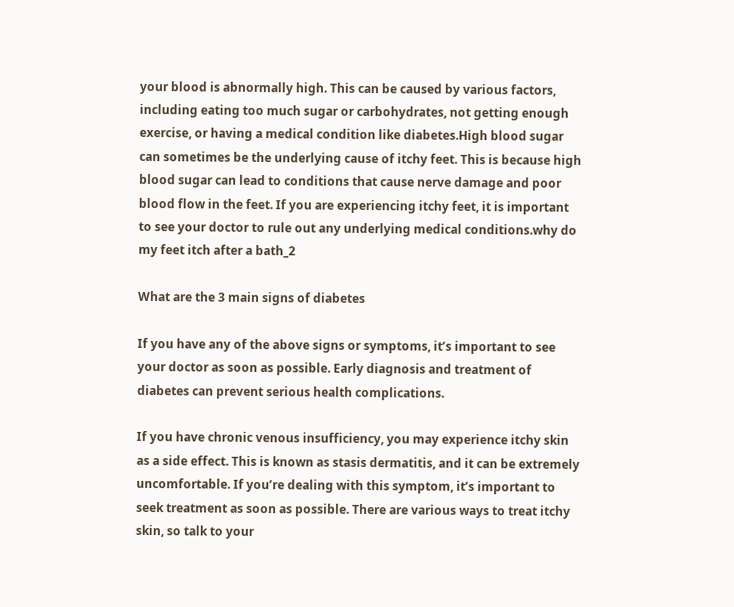your blood is abnormally high. This can be caused by various factors, including eating too much sugar or carbohydrates, not getting enough exercise, or having a medical condition like diabetes.High blood sugar can sometimes be the underlying cause of itchy feet. This is because high blood sugar can lead to conditions that cause nerve damage and poor blood flow in the feet. If you are experiencing itchy feet, it is important to see your doctor to rule out any underlying medical conditions.why do my feet itch after a bath_2

What are the 3 main signs of diabetes

If you have any of the above signs or symptoms, it’s important to see your doctor as soon as possible. Early diagnosis and treatment of diabetes can prevent serious health complications.

If you have chronic venous insufficiency, you may experience itchy skin as a side effect. This is known as stasis dermatitis, and it can be extremely uncomfortable. If you’re dealing with this symptom, it’s important to seek treatment as soon as possible. There are various ways to treat itchy skin, so talk to your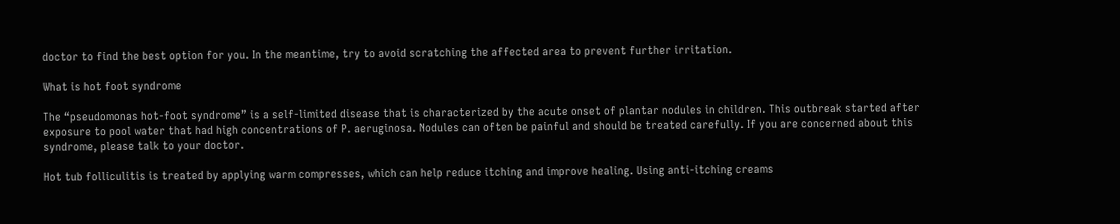doctor to find the best option for you. In the meantime, try to avoid scratching the affected area to prevent further irritation.

What is hot foot syndrome

The “pseudomonas hot-foot syndrome” is a self-limited disease that is characterized by the acute onset of plantar nodules in children. This outbreak started after exposure to pool water that had high concentrations of P. aeruginosa. Nodules can often be painful and should be treated carefully. If you are concerned about this syndrome, please talk to your doctor.

Hot tub folliculitis is treated by applying warm compresses, which can help reduce itching and improve healing. Using anti-itching creams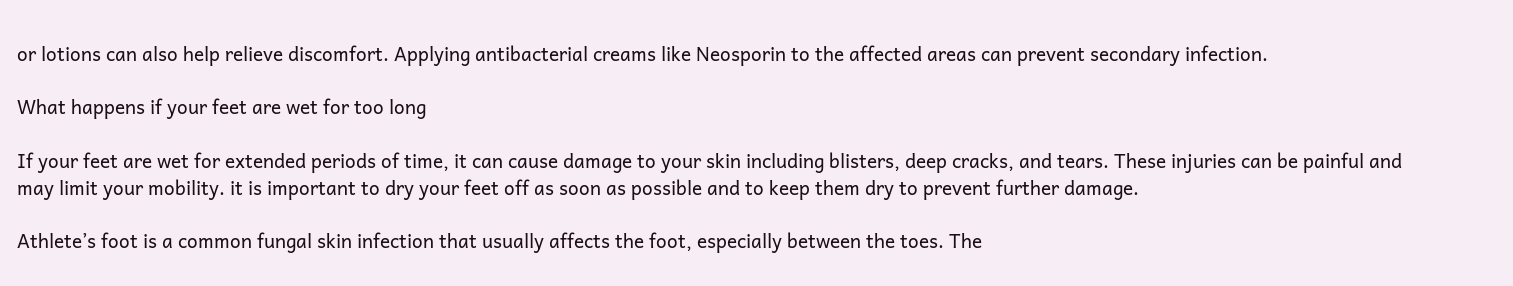or lotions can also help relieve discomfort. Applying antibacterial creams like Neosporin to the affected areas can prevent secondary infection.

What happens if your feet are wet for too long

If your feet are wet for extended periods of time, it can cause damage to your skin including blisters, deep cracks, and tears. These injuries can be painful and may limit your mobility. it is important to dry your feet off as soon as possible and to keep them dry to prevent further damage.

Athlete’s foot is a common fungal skin infection that usually affects the foot, especially between the toes. The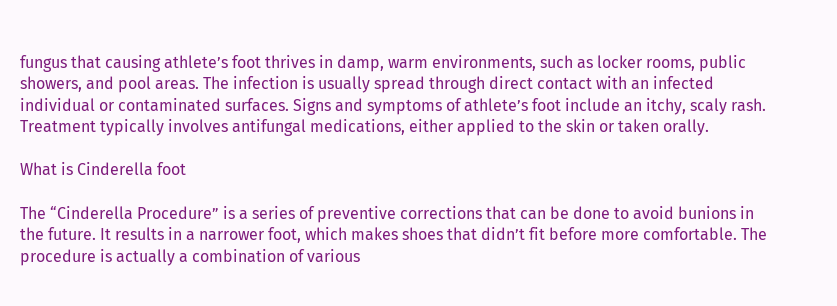fungus that causing athlete’s foot thrives in damp, warm environments, such as locker rooms, public showers, and pool areas. The infection is usually spread through direct contact with an infected individual or contaminated surfaces. Signs and symptoms of athlete’s foot include an itchy, scaly rash. Treatment typically involves antifungal medications, either applied to the skin or taken orally.

What is Cinderella foot

The “Cinderella Procedure” is a series of preventive corrections that can be done to avoid bunions in the future. It results in a narrower foot, which makes shoes that didn’t fit before more comfortable. The procedure is actually a combination of various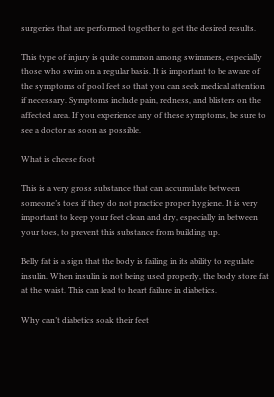surgeries that are performed together to get the desired results.

This type of injury is quite common among swimmers, especially those who swim on a regular basis. It is important to be aware of the symptoms of pool feet so that you can seek medical attention if necessary. Symptoms include pain, redness, and blisters on the affected area. If you experience any of these symptoms, be sure to see a doctor as soon as possible.

What is cheese foot

This is a very gross substance that can accumulate between someone’s toes if they do not practice proper hygiene. It is very important to keep your feet clean and dry, especially in between your toes, to prevent this substance from building up.

Belly fat is a sign that the body is failing in its ability to regulate insulin. When insulin is not being used properly, the body store fat at the waist. This can lead to heart failure in diabetics.

Why can’t diabetics soak their feet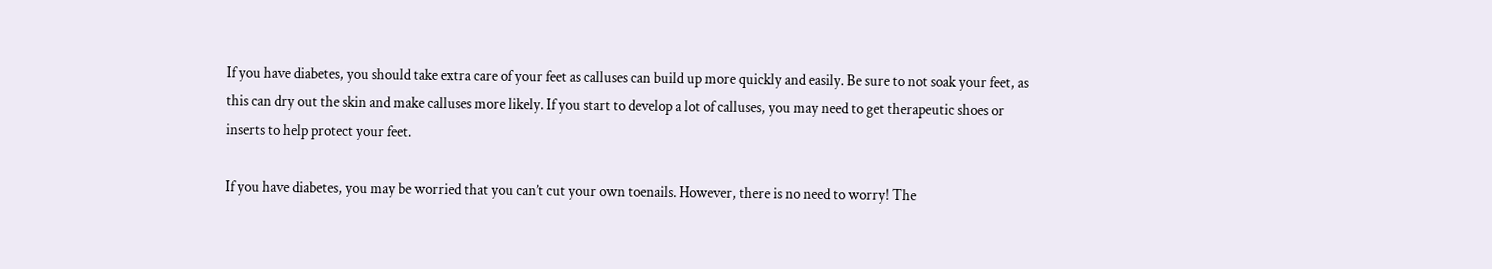If you have diabetes, you should take extra care of your feet as calluses can build up more quickly and easily. Be sure to not soak your feet, as this can dry out the skin and make calluses more likely. If you start to develop a lot of calluses, you may need to get therapeutic shoes or inserts to help protect your feet.

If you have diabetes, you may be worried that you can’t cut your own toenails. However, there is no need to worry! The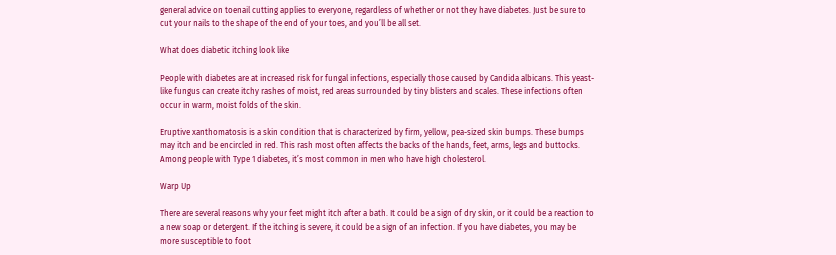general advice on toenail cutting applies to everyone, regardless of whether or not they have diabetes. Just be sure to cut your nails to the shape of the end of your toes, and you’ll be all set.

What does diabetic itching look like

People with diabetes are at increased risk for fungal infections, especially those caused by Candida albicans. This yeast-like fungus can create itchy rashes of moist, red areas surrounded by tiny blisters and scales. These infections often occur in warm, moist folds of the skin.

Eruptive xanthomatosis is a skin condition that is characterized by firm, yellow, pea-sized skin bumps. These bumps may itch and be encircled in red. This rash most often affects the backs of the hands, feet, arms, legs and buttocks. Among people with Type 1 diabetes, it’s most common in men who have high cholesterol.

Warp Up

There are several reasons why your feet might itch after a bath. It could be a sign of dry skin, or it could be a reaction to a new soap or detergent. If the itching is severe, it could be a sign of an infection. If you have diabetes, you may be more susceptible to foot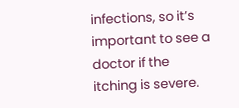infections, so it’s important to see a doctor if the itching is severe.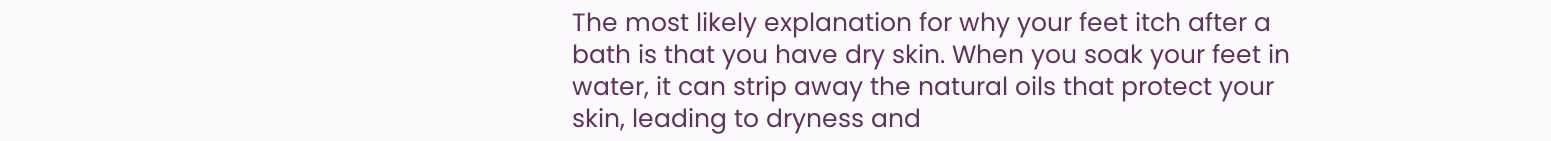The most likely explanation for why your feet itch after a bath is that you have dry skin. When you soak your feet in water, it can strip away the natural oils that protect your skin, leading to dryness and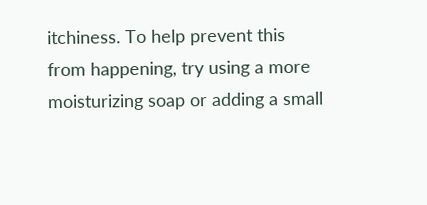itchiness. To help prevent this from happening, try using a more moisturizing soap or adding a small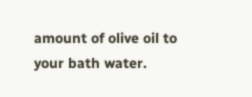amount of olive oil to your bath water.